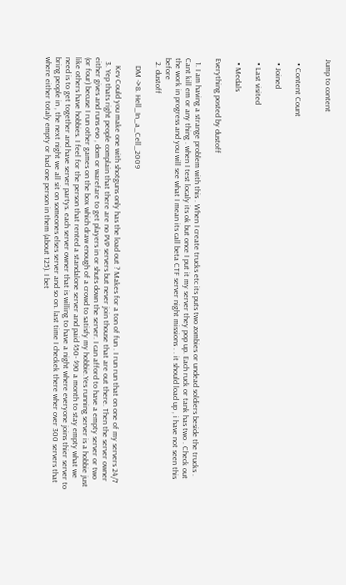Jump to content


  • Content Count

  • Joined

  • Last visited

  • Medals

Everything posted by dustoff

  1. I am having a strange problem with this . When I create trucks etc its puts two zombies or undead soldiers beside the trucks . Cant kill em or any thing . when I test localy its ok but once I put it my server they pop up. Each ruck or tank has two . Check out the work in progress and you will see what I mean its call beta CTF server night missions . . it should load up , i have not seen this before
  2. dustoff

    DM ->8. Hell_In_a_Cell_2009

    Kev Could you make one with shotguns only has the load out ? Makes for a ton of fun . I run run that on one of my servers 24/7
  3. Yep thats right people complain that there are no PVP servers but never join thouse that are out there. Then the server owner either gives and runs evo , dom or warefare to get players in or shuts down the server. I can afford to have a empty server or two (or four) becuse I run other games on the box which draw enough of a crowd to satisfy my hobbie.Yes running server is a hobbie just like others have hobbies. I feel for the person that rented a standalone server and paid $50- $90 a month to stay empty what we need is to get together and have server partys. each server owner that is willing to have a night where everyone joins thier server to bring people in , the next night we all sit on someones elses server and so on. last time I checkek there wher over 300 servers that where either totaly empty or had one person in them (about 125). I bet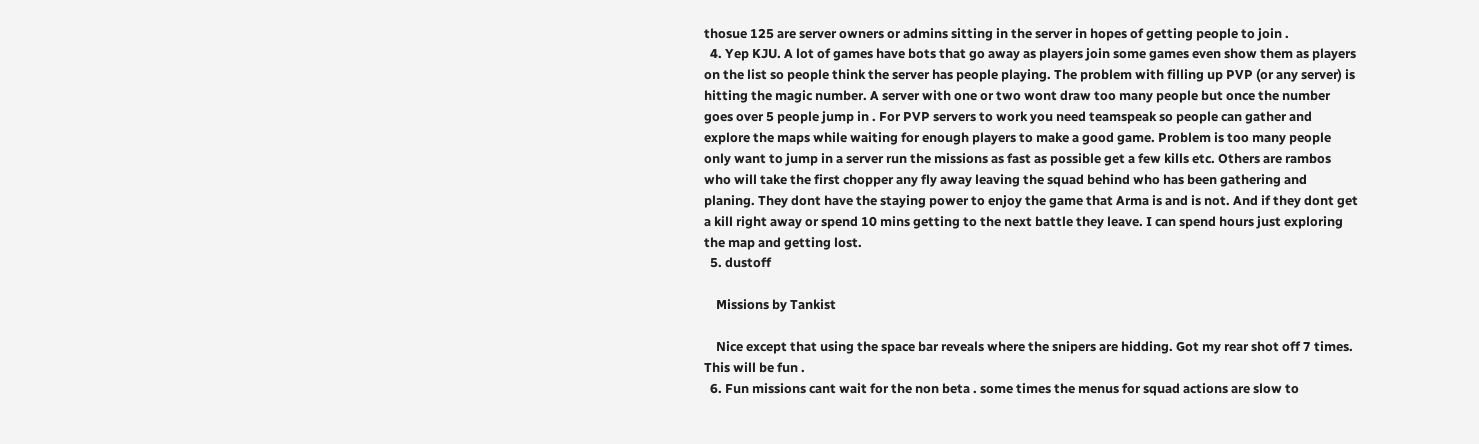thosue 125 are server owners or admins sitting in the server in hopes of getting people to join .
  4. Yep KJU. A lot of games have bots that go away as players join some games even show them as players on the list so people think the server has people playing. The problem with filling up PVP (or any server) is hitting the magic number. A server with one or two wont draw too many people but once the number goes over 5 people jump in . For PVP servers to work you need teamspeak so people can gather and explore the maps while waiting for enough players to make a good game. Problem is too many people only want to jump in a server run the missions as fast as possible get a few kills etc. Others are rambos who will take the first chopper any fly away leaving the squad behind who has been gathering and planing. They dont have the staying power to enjoy the game that Arma is and is not. And if they dont get a kill right away or spend 10 mins getting to the next battle they leave. I can spend hours just exploring the map and getting lost.
  5. dustoff

    Missions by Tankist

    Nice except that using the space bar reveals where the snipers are hidding. Got my rear shot off 7 times. This will be fun .
  6. Fun missions cant wait for the non beta . some times the menus for squad actions are slow to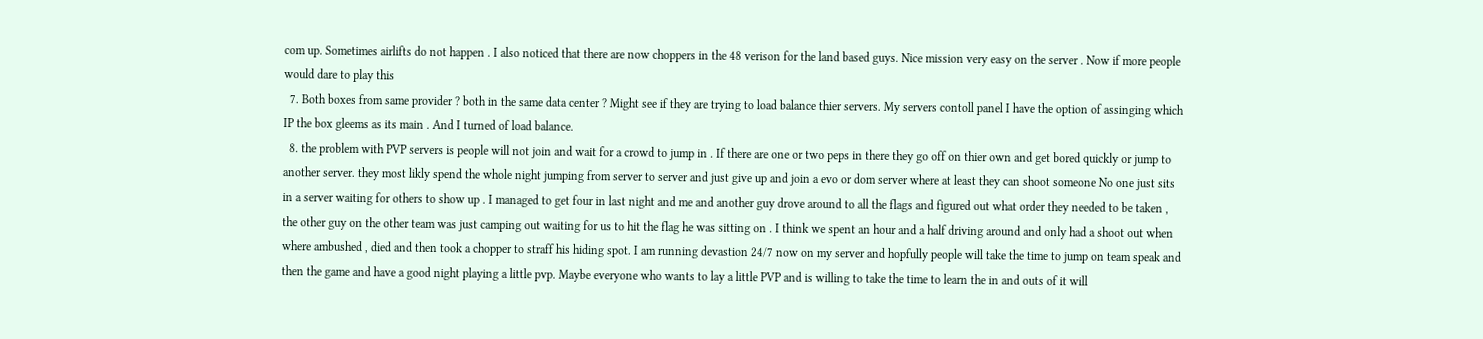com up. Sometimes airlifts do not happen . I also noticed that there are now choppers in the 48 verison for the land based guys. Nice mission very easy on the server . Now if more people would dare to play this
  7. Both boxes from same provider ? both in the same data center ? Might see if they are trying to load balance thier servers. My servers contoll panel I have the option of assinging which IP the box gleems as its main . And I turned of load balance.
  8. the problem with PVP servers is people will not join and wait for a crowd to jump in . If there are one or two peps in there they go off on thier own and get bored quickly or jump to another server. they most likly spend the whole night jumping from server to server and just give up and join a evo or dom server where at least they can shoot someone No one just sits in a server waiting for others to show up . I managed to get four in last night and me and another guy drove around to all the flags and figured out what order they needed to be taken , the other guy on the other team was just camping out waiting for us to hit the flag he was sitting on . I think we spent an hour and a half driving around and only had a shoot out when where ambushed , died and then took a chopper to straff his hiding spot. I am running devastion 24/7 now on my server and hopfully people will take the time to jump on team speak and then the game and have a good night playing a little pvp. Maybe everyone who wants to lay a little PVP and is willing to take the time to learn the in and outs of it will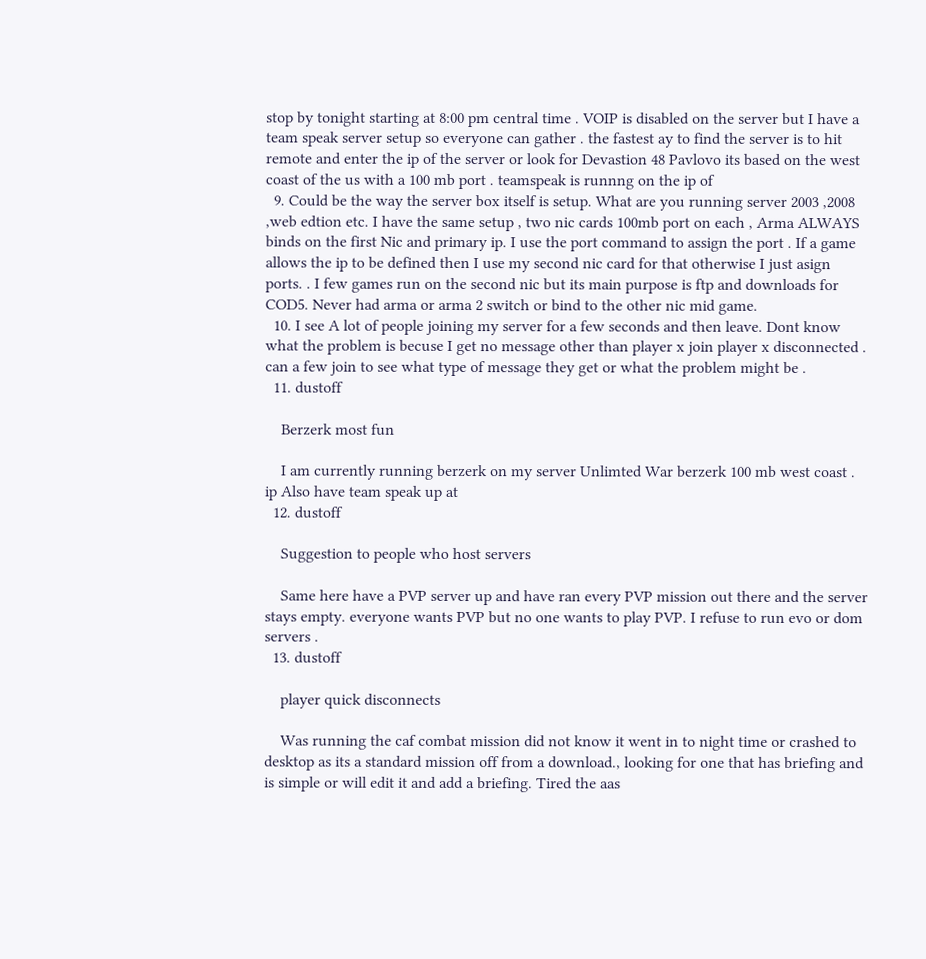stop by tonight starting at 8:00 pm central time . VOIP is disabled on the server but I have a team speak server setup so everyone can gather . the fastest ay to find the server is to hit remote and enter the ip of the server or look for Devastion 48 Pavlovo its based on the west coast of the us with a 100 mb port . teamspeak is runnng on the ip of
  9. Could be the way the server box itself is setup. What are you running server 2003 ,2008 ,web edtion etc. I have the same setup , two nic cards 100mb port on each , Arma ALWAYS binds on the first Nic and primary ip. I use the port command to assign the port . If a game allows the ip to be defined then I use my second nic card for that otherwise I just asign ports. . I few games run on the second nic but its main purpose is ftp and downloads for COD5. Never had arma or arma 2 switch or bind to the other nic mid game.
  10. I see A lot of people joining my server for a few seconds and then leave. Dont know what the problem is becuse I get no message other than player x join player x disconnected . can a few join to see what type of message they get or what the problem might be .
  11. dustoff

    Berzerk most fun

    I am currently running berzerk on my server Unlimted War berzerk 100 mb west coast . ip Also have team speak up at
  12. dustoff

    Suggestion to people who host servers

    Same here have a PVP server up and have ran every PVP mission out there and the server stays empty. everyone wants PVP but no one wants to play PVP. I refuse to run evo or dom servers .
  13. dustoff

    player quick disconnects

    Was running the caf combat mission did not know it went in to night time or crashed to desktop as its a standard mission off from a download., looking for one that has briefing and is simple or will edit it and add a briefing. Tired the aas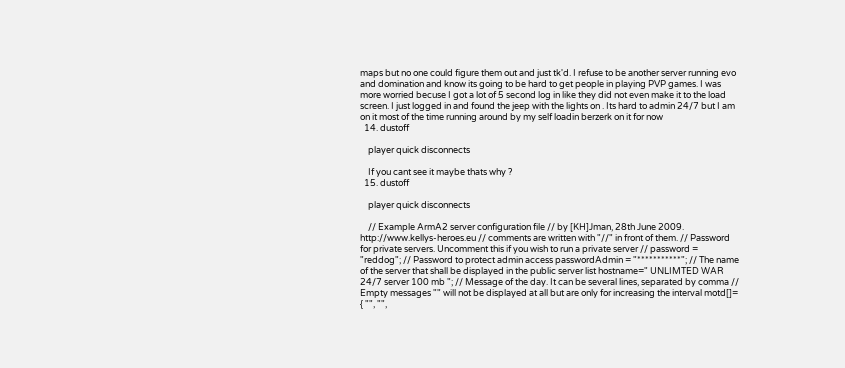maps but no one could figure them out and just tk'd. I refuse to be another server running evo and domination and know its going to be hard to get people in playing PVP games. I was more worried becuse I got a lot of 5 second log in like they did not even make it to the load screen. I just logged in and found the jeep with the lights on . Its hard to admin 24/7 but I am on it most of the time running around by my self loadin berzerk on it for now
  14. dustoff

    player quick disconnects

    If you cant see it maybe thats why ?
  15. dustoff

    player quick disconnects

    // Example ArmA2 server configuration file // by [KH]Jman, 28th June 2009. http://www.kellys-heroes.eu // comments are written with "//" in front of them. // Password for private servers. Uncomment this if you wish to run a private server // password = "reddog"; // Password to protect admin access passwordAdmin = "***********"; // The name of the server that shall be displayed in the public server list hostname=" UNLIMTED WAR 24/7 server 100 mb "; // Message of the day. It can be several lines, separated by comma // Empty messages "" will not be displayed at all but are only for increasing the interval motd[]= { "", "",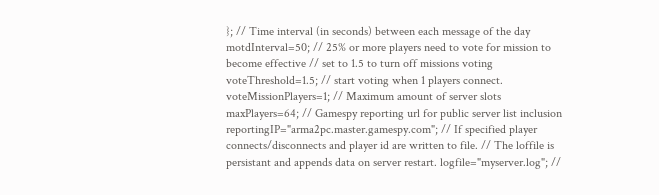}; // Time interval (in seconds) between each message of the day motdInterval=50; // 25% or more players need to vote for mission to become effective // set to 1.5 to turn off missions voting voteThreshold=1.5; // start voting when 1 players connect. voteMissionPlayers=1; // Maximum amount of server slots maxPlayers=64; // Gamespy reporting url for public server list inclusion reportingIP="arma2pc.master.gamespy.com"; // If specified player connects/disconnects and player id are written to file. // The loffile is persistant and appends data on server restart. logfile="myserver.log"; //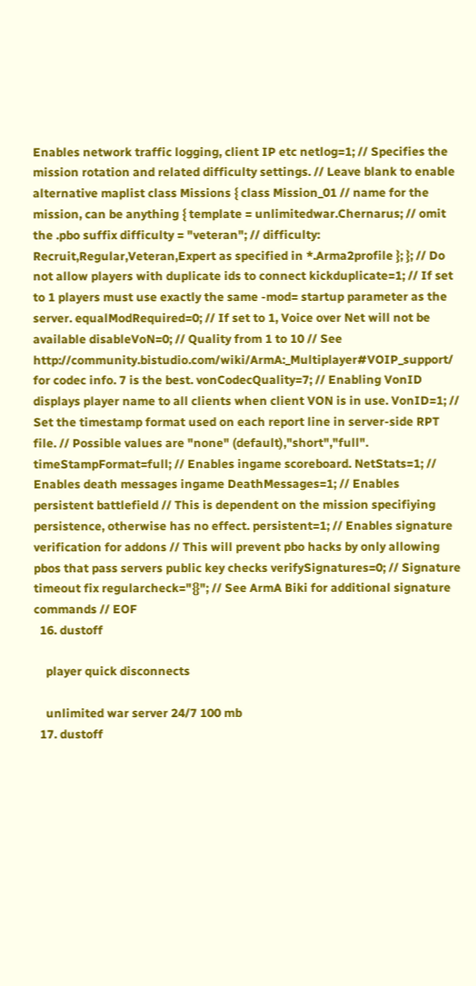Enables network traffic logging, client IP etc netlog=1; // Specifies the mission rotation and related difficulty settings. // Leave blank to enable alternative maplist class Missions { class Mission_01 // name for the mission, can be anything { template = unlimitedwar.Chernarus; // omit the .pbo suffix difficulty = "veteran"; // difficulty: Recruit,Regular,Veteran,Expert as specified in *.Arma2profile }; }; // Do not allow players with duplicate ids to connect kickduplicate=1; // If set to 1 players must use exactly the same -mod= startup parameter as the server. equalModRequired=0; // If set to 1, Voice over Net will not be available disableVoN=0; // Quality from 1 to 10 // See http://community.bistudio.com/wiki/ArmA:_Multiplayer#VOIP_support/ for codec info. 7 is the best. vonCodecQuality=7; // Enabling VonID displays player name to all clients when client VON is in use. VonID=1; // Set the timestamp format used on each report line in server-side RPT file. // Possible values are "none" (default),"short","full". timeStampFormat=full; // Enables ingame scoreboard. NetStats=1; // Enables death messages ingame DeathMessages=1; // Enables persistent battlefield // This is dependent on the mission specifiying persistence, otherwise has no effect. persistent=1; // Enables signature verification for addons // This will prevent pbo hacks by only allowing pbos that pass servers public key checks verifySignatures=0; // Signature timeout fix regularcheck="{}"; // See ArmA Biki for additional signature commands // EOF
  16. dustoff

    player quick disconnects

    unlimited war server 24/7 100 mb
  17. dustoff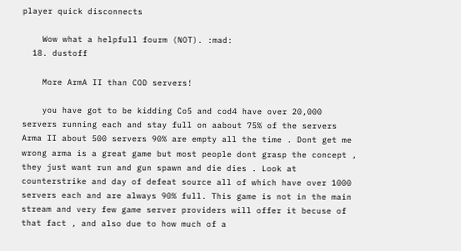player quick disconnects

    Wow what a helpfull fourm (NOT). :mad:
  18. dustoff

    More ArmA II than COD servers!

    you have got to be kidding Co5 and cod4 have over 20,000 servers running each and stay full on aabout 75% of the servers Arma II about 500 servers 90% are empty all the time . Dont get me wrong arma is a great game but most people dont grasp the concept , they just want run and gun spawn and die dies . Look at counterstrike and day of defeat source all of which have over 1000 servers each and are always 90% full. This game is not in the main stream and very few game server providers will offer it becuse of that fact , and also due to how much of a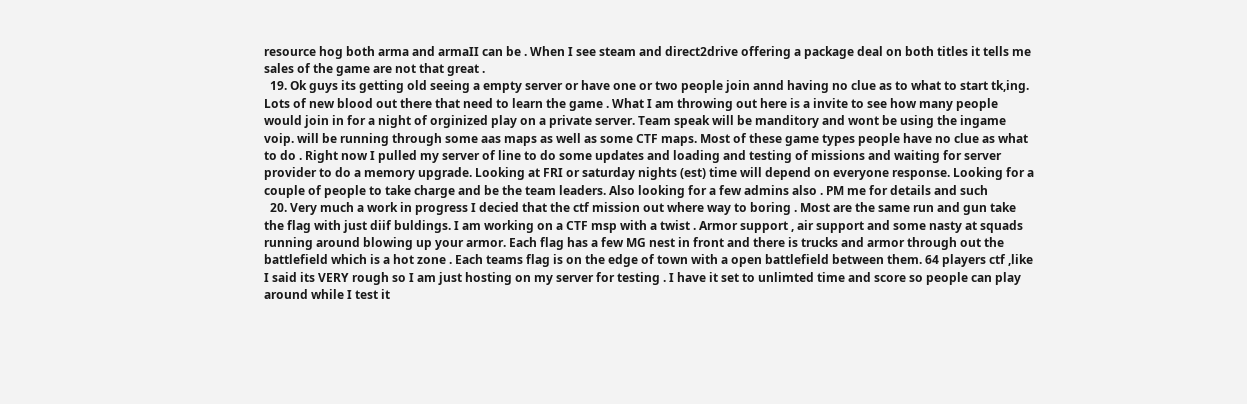resource hog both arma and armaII can be . When I see steam and direct2drive offering a package deal on both titles it tells me sales of the game are not that great .
  19. Ok guys its getting old seeing a empty server or have one or two people join annd having no clue as to what to start tk,ing. Lots of new blood out there that need to learn the game . What I am throwing out here is a invite to see how many people would join in for a night of orginized play on a private server. Team speak will be manditory and wont be using the ingame voip. will be running through some aas maps as well as some CTF maps. Most of these game types people have no clue as what to do . Right now I pulled my server of line to do some updates and loading and testing of missions and waiting for server provider to do a memory upgrade. Looking at FRI or saturday nights (est) time will depend on everyone response. Looking for a couple of people to take charge and be the team leaders. Also looking for a few admins also . PM me for details and such
  20. Very much a work in progress I decied that the ctf mission out where way to boring . Most are the same run and gun take the flag with just diif buldings. I am working on a CTF msp with a twist . Armor support , air support and some nasty at squads running around blowing up your armor. Each flag has a few MG nest in front and there is trucks and armor through out the battlefield which is a hot zone . Each teams flag is on the edge of town with a open battlefield between them. 64 players ctf ,like I said its VERY rough so I am just hosting on my server for testing . I have it set to unlimted time and score so people can play around while I test it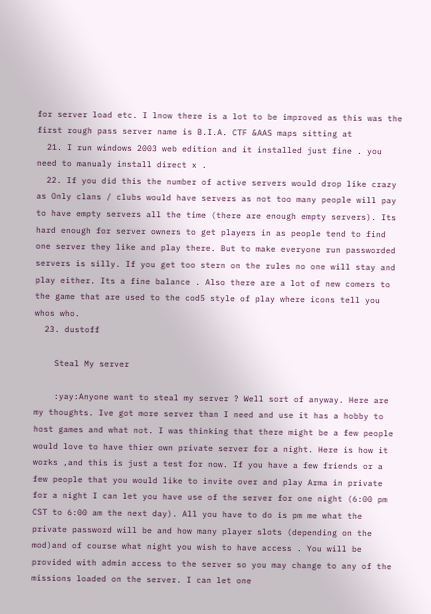for server load etc. I lnow there is a lot to be improved as this was the first rough pass server name is B.I.A. CTF &AAS maps sitting at
  21. I run windows 2003 web edition and it installed just fine . you need to manualy install direct x .
  22. If you did this the number of active servers would drop like crazy as Only clans / clubs would have servers as not too many people will pay to have empty servers all the time (there are enough empty servers). Its hard enough for server owners to get players in as people tend to find one server they like and play there. But to make everyone run passworded servers is silly. If you get too stern on the rules no one will stay and play either. Its a fine balance . Also there are a lot of new comers to the game that are used to the cod5 style of play where icons tell you whos who.
  23. dustoff

    Steal My server

    :yay:Anyone want to steal my server ? Well sort of anyway. Here are my thoughts. Ive got more server than I need and use it has a hobby to host games and what not. I was thinking that there might be a few people would love to have thier own private server for a night. Here is how it works ,and this is just a test for now. If you have a few friends or a few people that you would like to invite over and play Arma in private for a night I can let you have use of the server for one night (6:00 pm CST to 6:00 am the next day). All you have to do is pm me what the private password will be and how many player slots (depending on the mod)and of course what night you wish to have access . You will be provided with admin access to the server so you may change to any of the missions loaded on the server. I can let one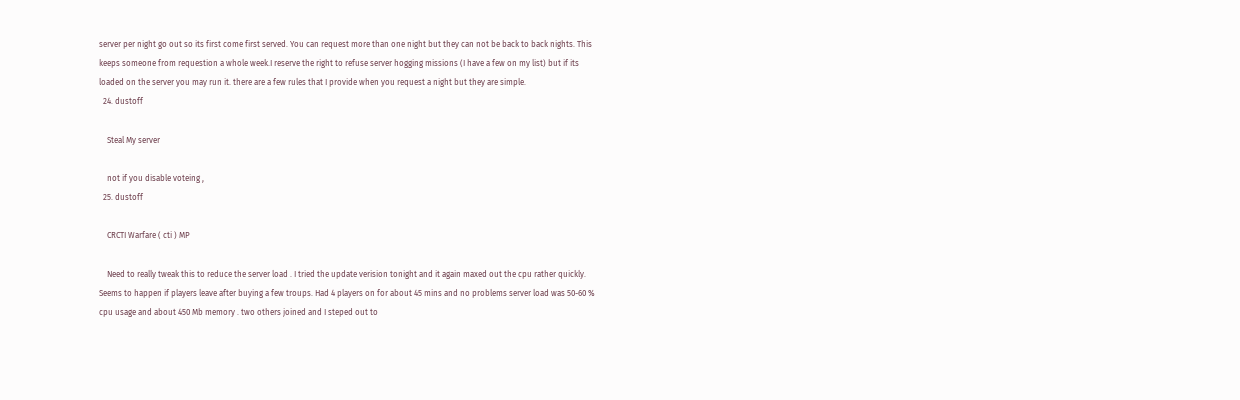server per night go out so its first come first served. You can request more than one night but they can not be back to back nights. This keeps someone from requestion a whole week.I reserve the right to refuse server hogging missions (I have a few on my list) but if its loaded on the server you may run it. there are a few rules that I provide when you request a night but they are simple.
  24. dustoff

    Steal My server

    not if you disable voteing ,
  25. dustoff

    CRCTI Warfare ( cti ) MP

    Need to really tweak this to reduce the server load . I tried the update verision tonight and it again maxed out the cpu rather quickly. Seems to happen if players leave after buying a few troups. Had 4 players on for about 45 mins and no problems server load was 50-60 % cpu usage and about 450 Mb memory . two others joined and I steped out to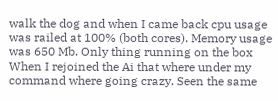walk the dog and when I came back cpu usage was railed at 100% (both cores). Memory usage was 650 Mb. Only thing running on the box When I rejoined the Ai that where under my command where going crazy. Seen the same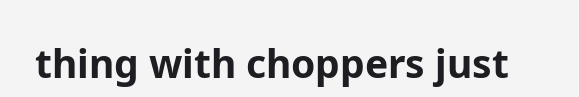thing with choppers just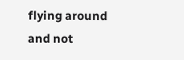flying around and not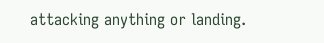attacking anything or landing.